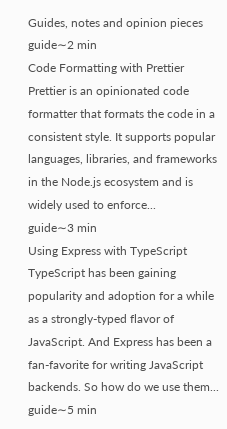Guides, notes and opinion pieces
guide∼2 min
Code Formatting with Prettier
Prettier is an opinionated code formatter that formats the code in a consistent style. It supports popular languages, libraries, and frameworks in the Node.js ecosystem and is widely used to enforce...
guide∼3 min
Using Express with TypeScript
TypeScript has been gaining popularity and adoption for a while as a strongly-typed flavor of JavaScript. And Express has been a fan-favorite for writing JavaScript backends. So how do we use them...
guide∼5 min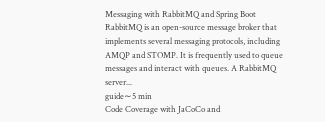Messaging with RabbitMQ and Spring Boot
RabbitMQ is an open-source message broker that implements several messaging protocols, including AMQP and STOMP. It is frequently used to queue messages and interact with queues. A RabbitMQ server...
guide∼5 min
Code Coverage with JaCoCo and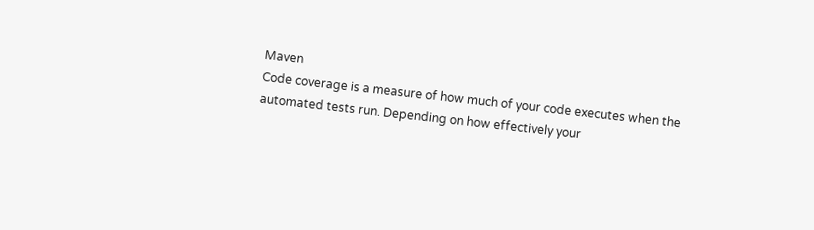Maven
Code coverage is a measure of how much of your code executes when the automated tests run. Depending on how effectively your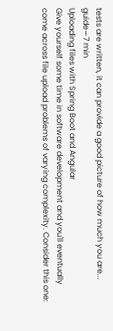tests are written, it can provide a good picture of how much you are...
guide∼7 min
Uploading files with Spring Boot and Angular
Give yourself some time in software development and you'll eventually come across file upload problems of varying complexity. Consider this one: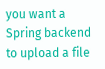you want a Spring backend to upload a file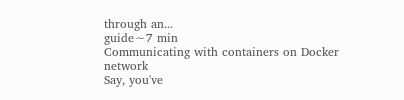through an...
guide∼7 min
Communicating with containers on Docker network
Say, you've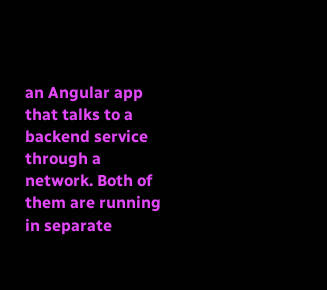an Angular app that talks to a backend service through a network. Both of them are running in separate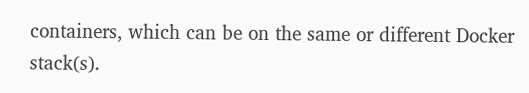containers, which can be on the same or different Docker stack(s).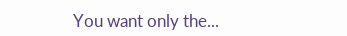You want only the...